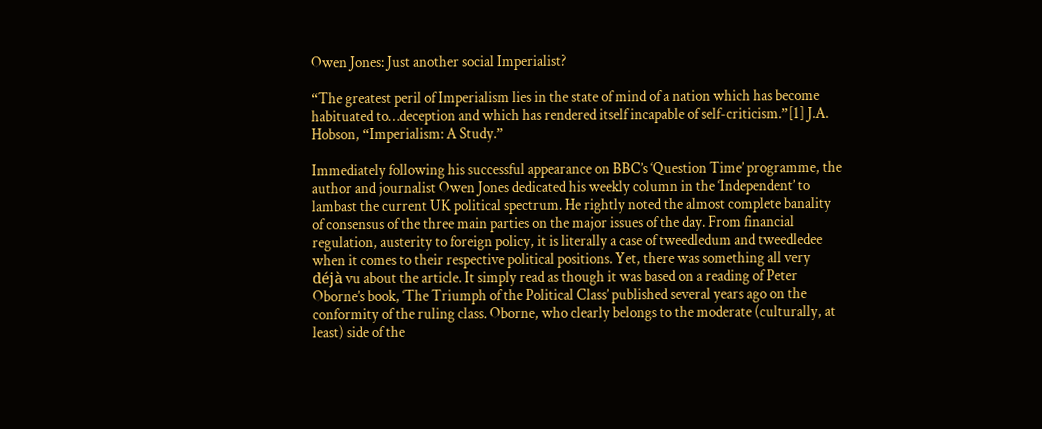Owen Jones: Just another social Imperialist?

“The greatest peril of Imperialism lies in the state of mind of a nation which has become habituated to…deception and which has rendered itself incapable of self-criticism.”[1] J.A. Hobson, “Imperialism: A Study.”

Immediately following his successful appearance on BBC’s ‘Question Time’ programme, the author and journalist Owen Jones dedicated his weekly column in the ‘Independent’ to lambast the current UK political spectrum. He rightly noted the almost complete banality of consensus of the three main parties on the major issues of the day. From financial regulation, austerity to foreign policy, it is literally a case of tweedledum and tweedledee when it comes to their respective political positions. Yet, there was something all very déjà vu about the article. It simply read as though it was based on a reading of Peter Oborne’s book, ‘The Triumph of the Political Class’ published several years ago on the conformity of the ruling class. Oborne, who clearly belongs to the moderate (culturally, at least) side of the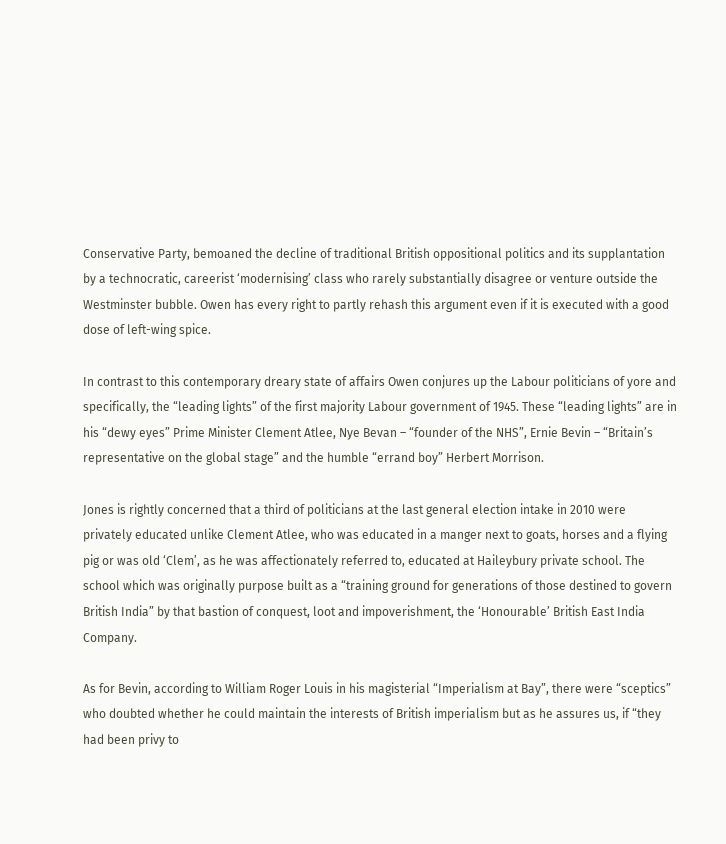Conservative Party, bemoaned the decline of traditional British oppositional politics and its supplantation by a technocratic, careerist ‘modernising’ class who rarely substantially disagree or venture outside the Westminster bubble. Owen has every right to partly rehash this argument even if it is executed with a good dose of left-wing spice.

In contrast to this contemporary dreary state of affairs Owen conjures up the Labour politicians of yore and specifically, the “leading lights” of the first majority Labour government of 1945. These “leading lights” are in his “dewy eyes” Prime Minister Clement Atlee, Nye Bevan – “founder of the NHS”, Ernie Bevin – “Britain’s representative on the global stage” and the humble “errand boy” Herbert Morrison.

Jones is rightly concerned that a third of politicians at the last general election intake in 2010 were privately educated unlike Clement Atlee, who was educated in a manger next to goats, horses and a flying pig or was old ‘Clem’, as he was affectionately referred to, educated at Haileybury private school. The school which was originally purpose built as a “training ground for generations of those destined to govern British India” by that bastion of conquest, loot and impoverishment, the ‘Honourable’ British East India Company.

As for Bevin, according to William Roger Louis in his magisterial “Imperialism at Bay”, there were “sceptics” who doubted whether he could maintain the interests of British imperialism but as he assures us, if “they had been privy to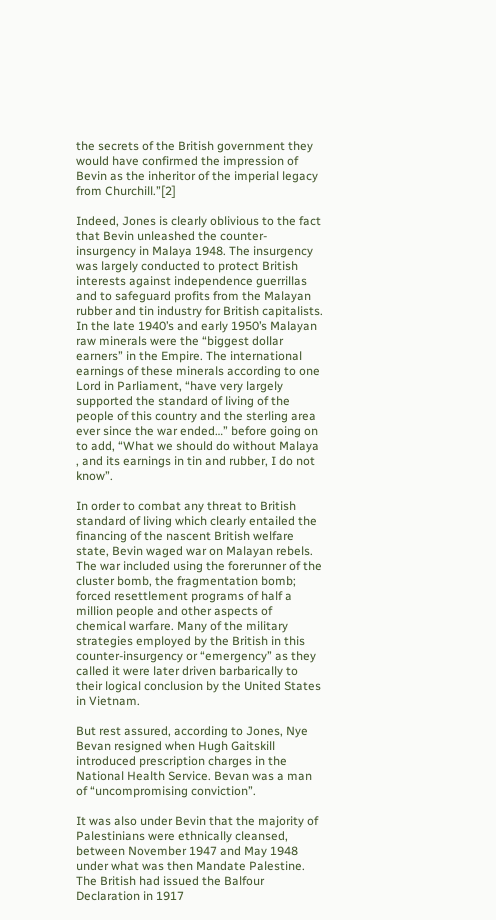the secrets of the British government they would have confirmed the impression of Bevin as the inheritor of the imperial legacy from Churchill.”[2]

Indeed, Jones is clearly oblivious to the fact that Bevin unleashed the counter-insurgency in Malaya 1948. The insurgency was largely conducted to protect British interests against independence guerrillas and to safeguard profits from the Malayan rubber and tin industry for British capitalists. In the late 1940’s and early 1950’s Malayan raw minerals were the “biggest dollar earners” in the Empire. The international earnings of these minerals according to one Lord in Parliament, “have very largely supported the standard of living of the people of this country and the sterling area ever since the war ended…” before going on to add, “What we should do without Malaya , and its earnings in tin and rubber, I do not know”.

In order to combat any threat to British standard of living which clearly entailed the financing of the nascent British welfare state, Bevin waged war on Malayan rebels. The war included using the forerunner of the cluster bomb, the fragmentation bomb; forced resettlement programs of half a million people and other aspects of chemical warfare. Many of the military strategies employed by the British in this counter-insurgency or “emergency” as they called it were later driven barbarically to their logical conclusion by the United States in Vietnam.

But rest assured, according to Jones, Nye Bevan resigned when Hugh Gaitskill introduced prescription charges in the National Health Service. Bevan was a man of “uncompromising conviction”.

It was also under Bevin that the majority of Palestinians were ethnically cleansed, between November 1947 and May 1948 under what was then Mandate Palestine. The British had issued the Balfour Declaration in 1917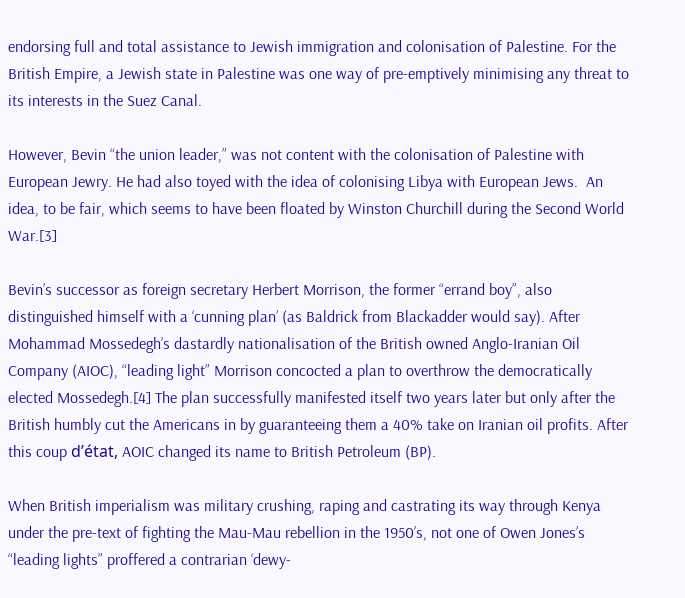endorsing full and total assistance to Jewish immigration and colonisation of Palestine. For the British Empire, a Jewish state in Palestine was one way of pre-emptively minimising any threat to its interests in the Suez Canal.

However, Bevin “the union leader,” was not content with the colonisation of Palestine with European Jewry. He had also toyed with the idea of colonising Libya with European Jews.  An idea, to be fair, which seems to have been floated by Winston Churchill during the Second World War.[3]

Bevin’s successor as foreign secretary Herbert Morrison, the former “errand boy”, also distinguished himself with a ‘cunning plan’ (as Baldrick from Blackadder would say). After Mohammad Mossedegh’s dastardly nationalisation of the British owned Anglo-Iranian Oil Company (AIOC), “leading light” Morrison concocted a plan to overthrow the democratically elected Mossedegh.[4] The plan successfully manifested itself two years later but only after the British humbly cut the Americans in by guaranteeing them a 40% take on Iranian oil profits. After this coup d’état, AOIC changed its name to British Petroleum (BP).

When British imperialism was military crushing, raping and castrating its way through Kenya under the pre-text of fighting the Mau-Mau rebellion in the 1950’s, not one of Owen Jones’s “leading lights” proffered a contrarian ‘dewy-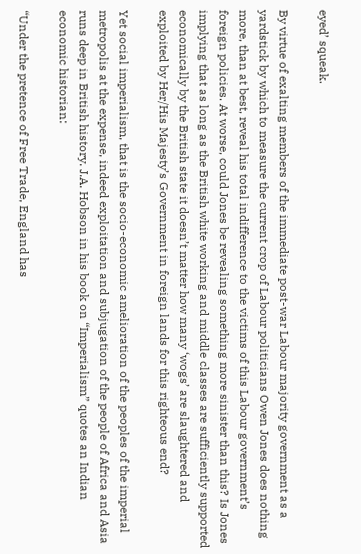eyed’ squeak.

By virtue of exalting members of the immediate post-war Labour majority government as a yardstick by which to measure the current crop of Labour politicians Owen Jones does nothing more, than at best, reveal his total indifference to the victims of this Labour government’s foreign policies. At worse, could Jones be revealing something more sinister than this? Is Jones implying that as long as the British white working and middle classes are sufficiently supported economically by the British state it doesn’t matter how many ‘wogs’ are slaughtered and exploited by Her/His Majesty’s Government in foreign lands for this righteous end?

Yet social imperialism, that is the socio-economic amelioration of the peoples of the imperial metropolis at the expense, indeed exploitation and subjugation of the people of Africa and Asia runs deep in British history. J.A. Hobson in his book on “Imperialism” quotes an Indian economic historian:

“Under the pretence of Free Trade, England has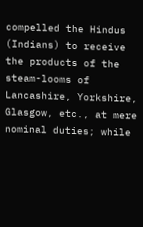compelled the Hindus (Indians) to receive the products of the steam-looms of Lancashire, Yorkshire, Glasgow, etc., at mere nominal duties; while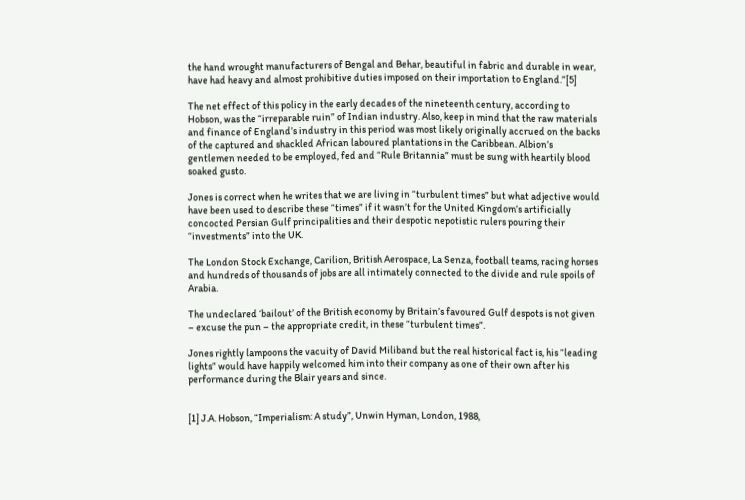the hand wrought manufacturers of Bengal and Behar, beautiful in fabric and durable in wear, have had heavy and almost prohibitive duties imposed on their importation to England.”[5]

The net effect of this policy in the early decades of the nineteenth century, according to Hobson, was the “irreparable ruin” of Indian industry. Also, keep in mind that the raw materials and finance of England’s industry in this period was most likely originally accrued on the backs of the captured and shackled African laboured plantations in the Caribbean. Albion’s gentlemen needed to be employed, fed and “Rule Britannia” must be sung with heartily blood soaked gusto.

Jones is correct when he writes that we are living in “turbulent times” but what adjective would have been used to describe these “times” if it wasn’t for the United Kingdom’s artificially concocted Persian Gulf principalities and their despotic nepotistic rulers pouring their “investments” into the UK.

The London Stock Exchange, Carilion, British Aerospace, La Senza, football teams, racing horses and hundreds of thousands of jobs are all intimately connected to the divide and rule spoils of Arabia.

The undeclared ‘bailout’ of the British economy by Britain’s favoured Gulf despots is not given – excuse the pun – the appropriate credit, in these “turbulent times”.

Jones rightly lampoons the vacuity of David Miliband but the real historical fact is, his “leading lights” would have happily welcomed him into their company as one of their own after his performance during the Blair years and since.


[1] J.A. Hobson, “Imperialism: A study”, Unwin Hyman, London, 1988,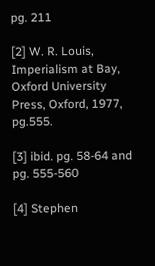pg. 211

[2] W. R. Louis, Imperialism at Bay, Oxford University Press, Oxford, 1977, pg.555.

[3] ibid. pg. 58-64 and pg. 555-560

[4] Stephen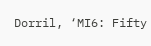Dorril, ‘MI6: Fifty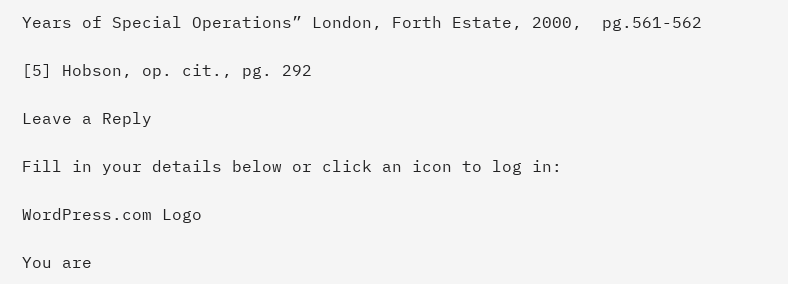Years of Special Operations” London, Forth Estate, 2000,  pg.561-562

[5] Hobson, op. cit., pg. 292

Leave a Reply

Fill in your details below or click an icon to log in:

WordPress.com Logo

You are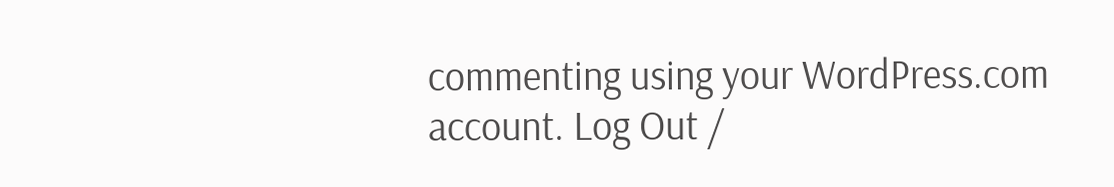commenting using your WordPress.com account. Log Out /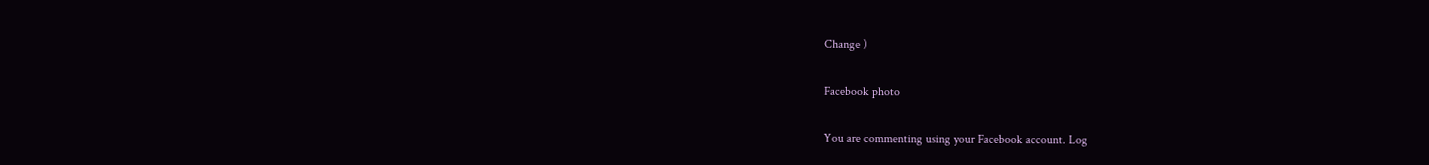Change )

Facebook photo

You are commenting using your Facebook account. Log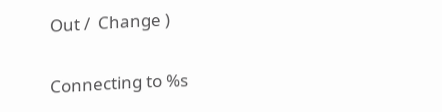Out /  Change )

Connecting to %s